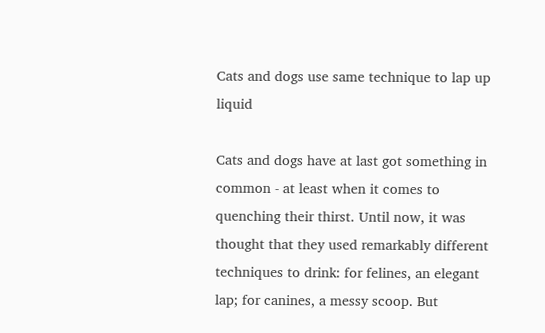Cats and dogs use same technique to lap up liquid

Cats and dogs have at last got something in common - at least when it comes to quenching their thirst. Until now, it was thought that they used remarkably different techniques to drink: for felines, an elegant lap; for canines, a messy scoop. But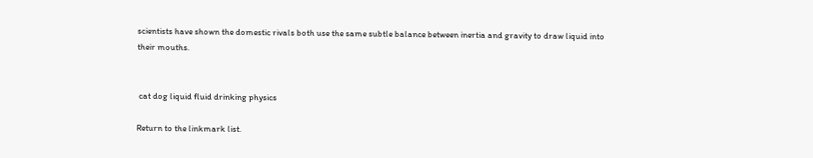scientists have shown the domestic rivals both use the same subtle balance between inertia and gravity to draw liquid into their mouths.


 cat dog liquid fluid drinking physics

Return to the linkmark list.